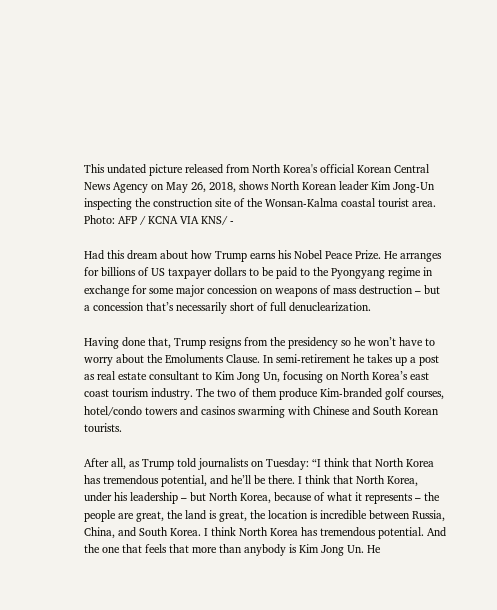This undated picture released from North Korea's official Korean Central News Agency on May 26, 2018, shows North Korean leader Kim Jong-Un inspecting the construction site of the Wonsan-Kalma coastal tourist area. Photo: AFP / KCNA VIA KNS/ -

Had this dream about how Trump earns his Nobel Peace Prize. He arranges for billions of US taxpayer dollars to be paid to the Pyongyang regime in exchange for some major concession on weapons of mass destruction – but a concession that’s necessarily short of full denuclearization.

Having done that, Trump resigns from the presidency so he won’t have to worry about the Emoluments Clause. In semi-retirement he takes up a post as real estate consultant to Kim Jong Un, focusing on North Korea’s east coast tourism industry. The two of them produce Kim-branded golf courses, hotel/condo towers and casinos swarming with Chinese and South Korean tourists.

After all, as Trump told journalists on Tuesday: “I think that North Korea has tremendous potential, and he’ll be there. I think that North Korea, under his leadership – but North Korea, because of what it represents – the people are great, the land is great, the location is incredible between Russia, China, and South Korea. I think North Korea has tremendous potential. And the one that feels that more than anybody is Kim Jong Un. He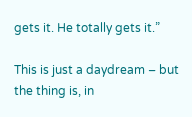gets it. He totally gets it.”

This is just a daydream – but the thing is, in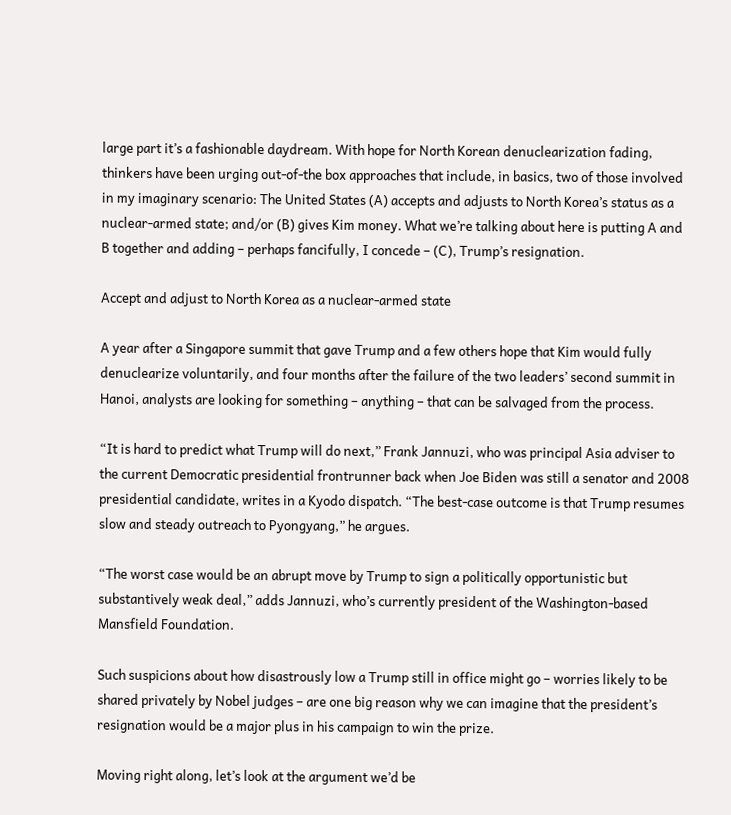large part it’s a fashionable daydream. With hope for North Korean denuclearization fading, thinkers have been urging out-of-the box approaches that include, in basics, two of those involved in my imaginary scenario: The United States (A) accepts and adjusts to North Korea’s status as a nuclear-armed state; and/or (B) gives Kim money. What we’re talking about here is putting A and B together and adding – perhaps fancifully, I concede – (C), Trump’s resignation.

Accept and adjust to North Korea as a nuclear-armed state

A year after a Singapore summit that gave Trump and a few others hope that Kim would fully denuclearize voluntarily, and four months after the failure of the two leaders’ second summit in Hanoi, analysts are looking for something – anything – that can be salvaged from the process.

“It is hard to predict what Trump will do next,” Frank Jannuzi, who was principal Asia adviser to the current Democratic presidential frontrunner back when Joe Biden was still a senator and 2008 presidential candidate, writes in a Kyodo dispatch. “The best-case outcome is that Trump resumes slow and steady outreach to Pyongyang,” he argues.

“The worst case would be an abrupt move by Trump to sign a politically opportunistic but substantively weak deal,” adds Jannuzi, who’s currently president of the Washington-based Mansfield Foundation.

Such suspicions about how disastrously low a Trump still in office might go – worries likely to be shared privately by Nobel judges – are one big reason why we can imagine that the president’s resignation would be a major plus in his campaign to win the prize.

Moving right along, let’s look at the argument we’d be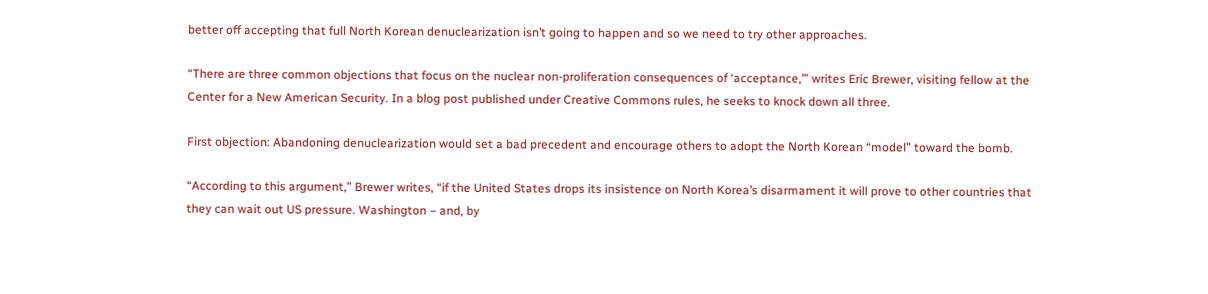better off accepting that full North Korean denuclearization isn’t going to happen and so we need to try other approaches.

“There are three common objections that focus on the nuclear non-proliferation consequences of ‘acceptance,’” writes Eric Brewer, visiting fellow at the Center for a New American Security. In a blog post published under Creative Commons rules, he seeks to knock down all three.

First objection: Abandoning denuclearization would set a bad precedent and encourage others to adopt the North Korean “model” toward the bomb.

“According to this argument,” Brewer writes, “if the United States drops its insistence on North Korea’s disarmament it will prove to other countries that they can wait out US pressure. Washington – and, by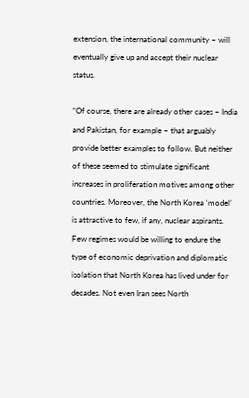extension, the international community – will eventually give up and accept their nuclear status.

“Of course, there are already other cases – India and Pakistan, for example – that arguably provide better examples to follow. But neither of these seemed to stimulate significant increases in proliferation motives among other countries. Moreover, the North Korea ‘model’ is attractive to few, if any, nuclear aspirants. Few regimes would be willing to endure the type of economic deprivation and diplomatic isolation that North Korea has lived under for decades. Not even Iran sees North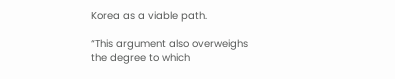Korea as a viable path.

“This argument also overweighs the degree to which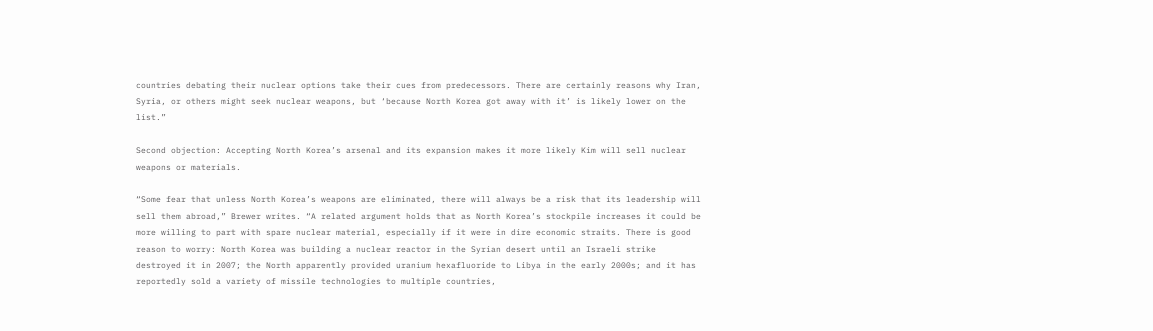countries debating their nuclear options take their cues from predecessors. There are certainly reasons why Iran, Syria, or others might seek nuclear weapons, but ‘because North Korea got away with it’ is likely lower on the list.”

Second objection: Accepting North Korea’s arsenal and its expansion makes it more likely Kim will sell nuclear weapons or materials.

“Some fear that unless North Korea’s weapons are eliminated, there will always be a risk that its leadership will sell them abroad,” Brewer writes. “A related argument holds that as North Korea’s stockpile increases it could be more willing to part with spare nuclear material, especially if it were in dire economic straits. There is good reason to worry: North Korea was building a nuclear reactor in the Syrian desert until an Israeli strike destroyed it in 2007; the North apparently provided uranium hexafluoride to Libya in the early 2000s; and it has reportedly sold a variety of missile technologies to multiple countries,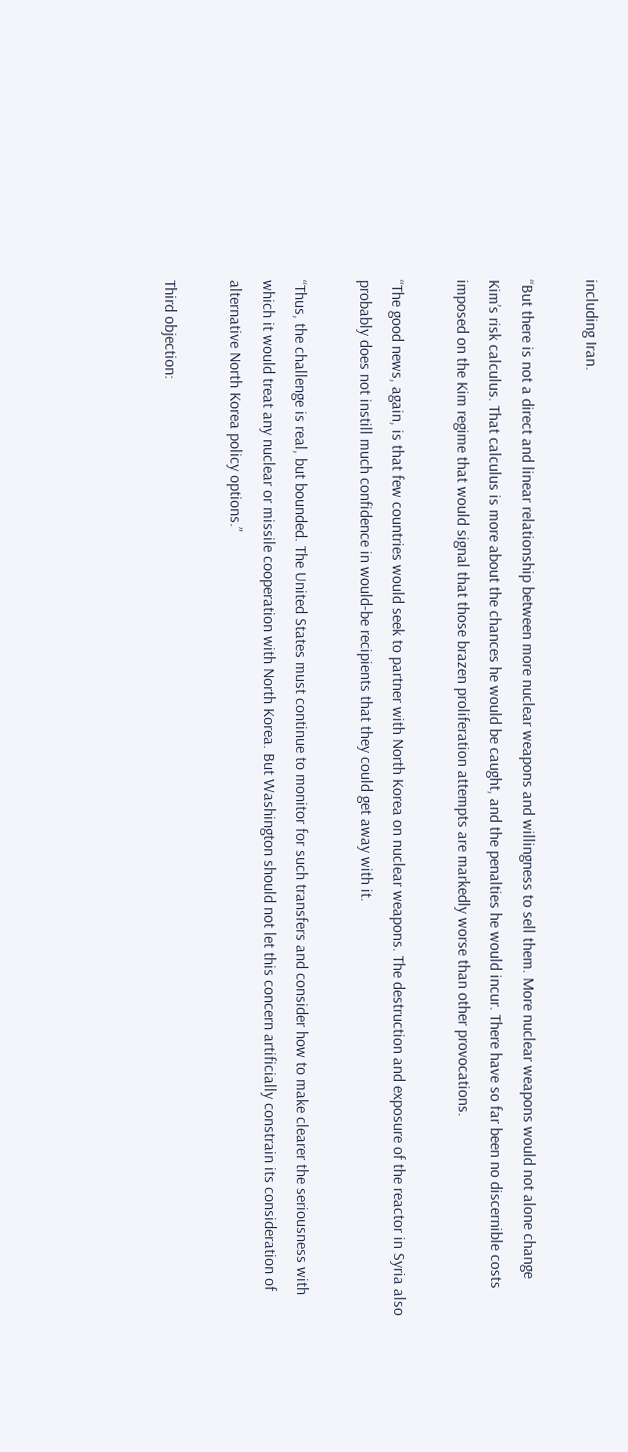including Iran.

“But there is not a direct and linear relationship between more nuclear weapons and willingness to sell them. More nuclear weapons would not alone change Kim’s risk calculus. That calculus is more about the chances he would be caught, and the penalties he would incur. There have so far been no discernible costs imposed on the Kim regime that would signal that those brazen proliferation attempts are markedly worse than other provocations.

“The good news, again, is that few countries would seek to partner with North Korea on nuclear weapons. The destruction and exposure of the reactor in Syria also probably does not instill much confidence in would-be recipients that they could get away with it.

“Thus, the challenge is real, but bounded. The United States must continue to monitor for such transfers and consider how to make clearer the seriousness with which it would treat any nuclear or missile cooperation with North Korea. But Washington should not let this concern artificially constrain its consideration of alternative North Korea policy options.”

Third objection: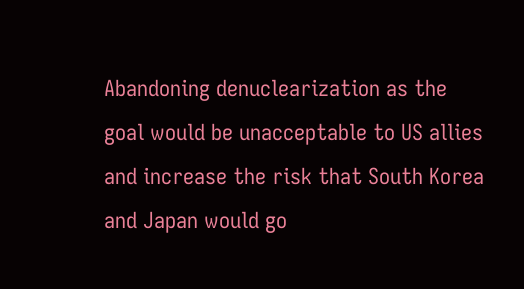Abandoning denuclearization as the goal would be unacceptable to US allies and increase the risk that South Korea and Japan would go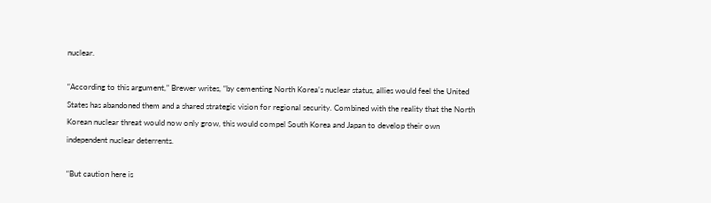nuclear.

“According to this argument,” Brewer writes, “by cementing North Korea’s nuclear status, allies would feel the United States has abandoned them and a shared strategic vision for regional security. Combined with the reality that the North Korean nuclear threat would now only grow, this would compel South Korea and Japan to develop their own independent nuclear deterrents.

“But caution here is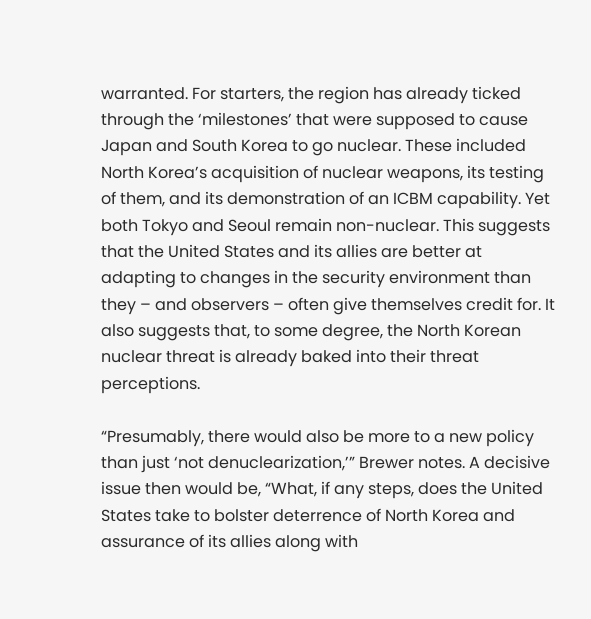warranted. For starters, the region has already ticked through the ‘milestones’ that were supposed to cause Japan and South Korea to go nuclear. These included North Korea’s acquisition of nuclear weapons, its testing of them, and its demonstration of an ICBM capability. Yet both Tokyo and Seoul remain non-nuclear. This suggests that the United States and its allies are better at adapting to changes in the security environment than they – and observers – often give themselves credit for. It also suggests that, to some degree, the North Korean nuclear threat is already baked into their threat perceptions.

“Presumably, there would also be more to a new policy than just ‘not denuclearization,’” Brewer notes. A decisive issue then would be, “What, if any steps, does the United States take to bolster deterrence of North Korea and assurance of its allies along with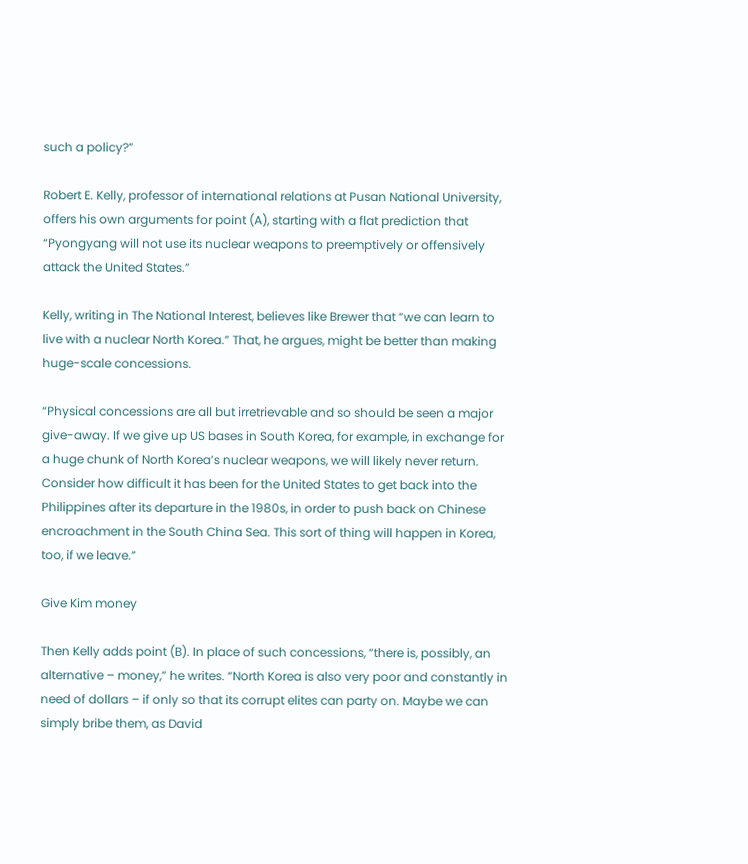such a policy?”

Robert E. Kelly, professor of international relations at Pusan National University, offers his own arguments for point (A), starting with a flat prediction that “Pyongyang will not use its nuclear weapons to preemptively or offensively attack the United States.”

Kelly, writing in The National Interest, believes like Brewer that “we can learn to live with a nuclear North Korea.” That, he argues, might be better than making huge-scale concessions.

“Physical concessions are all but irretrievable and so should be seen a major give-away. If we give up US bases in South Korea, for example, in exchange for a huge chunk of North Korea’s nuclear weapons, we will likely never return. Consider how difficult it has been for the United States to get back into the Philippines after its departure in the 1980s, in order to push back on Chinese encroachment in the South China Sea. This sort of thing will happen in Korea, too, if we leave.”

Give Kim money

Then Kelly adds point (B). In place of such concessions, “there is, possibly, an alternative – money,” he writes. “North Korea is also very poor and constantly in need of dollars – if only so that its corrupt elites can party on. Maybe we can simply bribe them, as David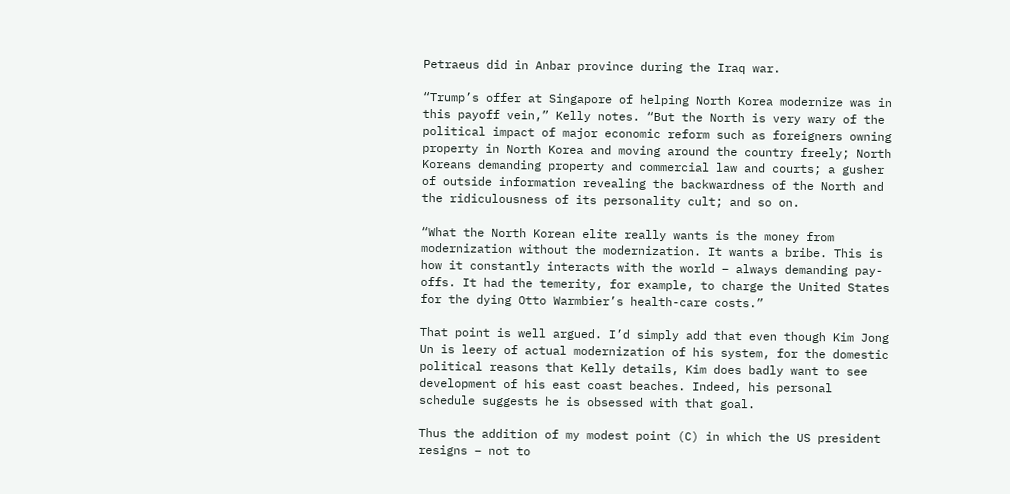Petraeus did in Anbar province during the Iraq war.

“Trump’s offer at Singapore of helping North Korea modernize was in this payoff vein,” Kelly notes. “But the North is very wary of the political impact of major economic reform such as foreigners owning property in North Korea and moving around the country freely; North Koreans demanding property and commercial law and courts; a gusher of outside information revealing the backwardness of the North and the ridiculousness of its personality cult; and so on.

“What the North Korean elite really wants is the money from modernization without the modernization. It wants a bribe. This is how it constantly interacts with the world – always demanding pay-offs. It had the temerity, for example, to charge the United States for the dying Otto Warmbier’s health-care costs.”

That point is well argued. I’d simply add that even though Kim Jong Un is leery of actual modernization of his system, for the domestic political reasons that Kelly details, Kim does badly want to see development of his east coast beaches. Indeed, his personal schedule suggests he is obsessed with that goal.

Thus the addition of my modest point (C) in which the US president resigns – not to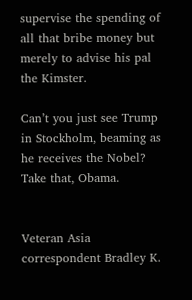supervise the spending of all that bribe money but merely to advise his pal the Kimster.

Can’t you just see Trump in Stockholm, beaming as he receives the Nobel? Take that, Obama.


Veteran Asia correspondent Bradley K.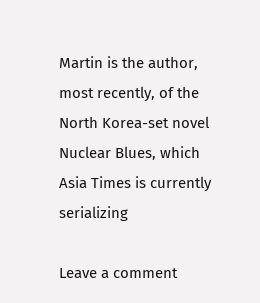Martin is the author, most recently, of the North Korea-set novel Nuclear Blues, which Asia Times is currently serializing

Leave a comment